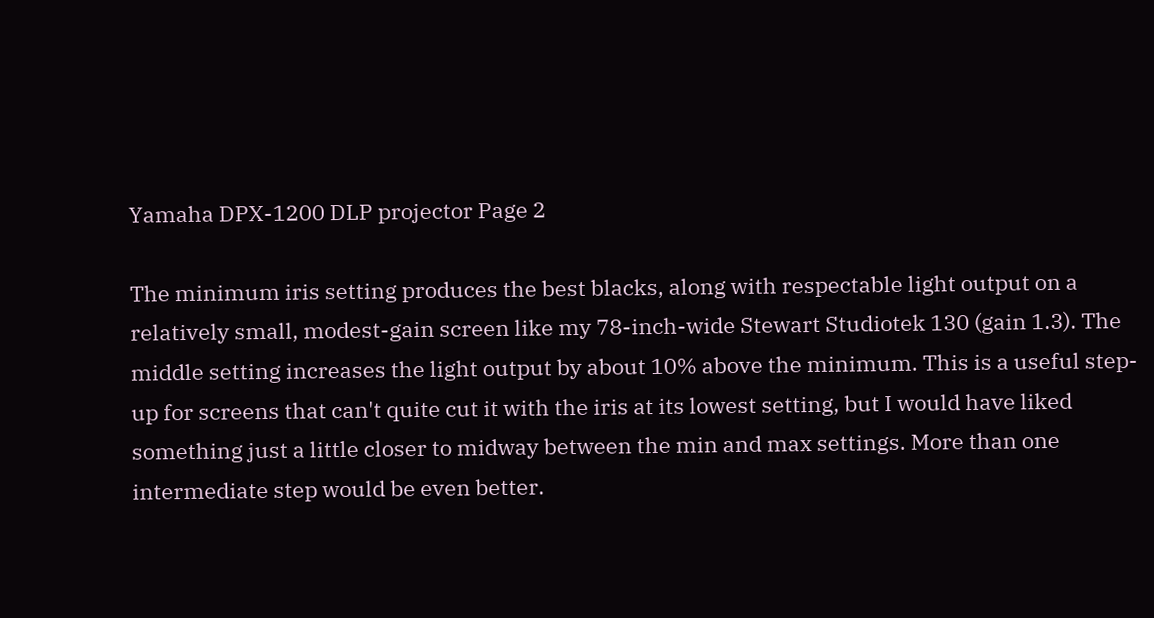Yamaha DPX-1200 DLP projector Page 2

The minimum iris setting produces the best blacks, along with respectable light output on a relatively small, modest-gain screen like my 78-inch-wide Stewart Studiotek 130 (gain 1.3). The middle setting increases the light output by about 10% above the minimum. This is a useful step-up for screens that can't quite cut it with the iris at its lowest setting, but I would have liked something just a little closer to midway between the min and max settings. More than one intermediate step would be even better.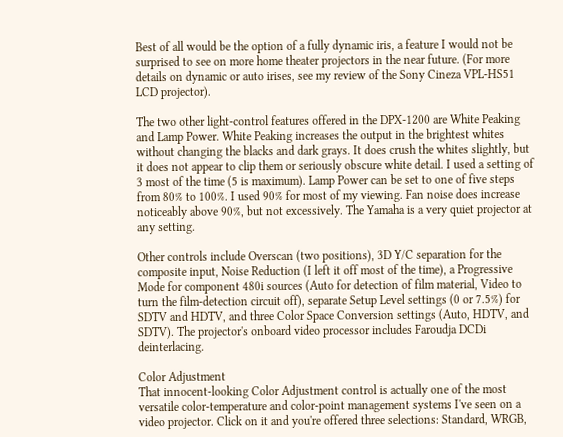Best of all would be the option of a fully dynamic iris, a feature I would not be surprised to see on more home theater projectors in the near future. (For more details on dynamic or auto irises, see my review of the Sony Cineza VPL-HS51 LCD projector).

The two other light-control features offered in the DPX-1200 are White Peaking and Lamp Power. White Peaking increases the output in the brightest whites without changing the blacks and dark grays. It does crush the whites slightly, but it does not appear to clip them or seriously obscure white detail. I used a setting of 3 most of the time (5 is maximum). Lamp Power can be set to one of five steps from 80% to 100%. I used 90% for most of my viewing. Fan noise does increase noticeably above 90%, but not excessively. The Yamaha is a very quiet projector at any setting.

Other controls include Overscan (two positions), 3D Y/C separation for the composite input, Noise Reduction (I left it off most of the time), a Progressive Mode for component 480i sources (Auto for detection of film material, Video to turn the film-detection circuit off), separate Setup Level settings (0 or 7.5%) for SDTV and HDTV, and three Color Space Conversion settings (Auto, HDTV, and SDTV). The projector's onboard video processor includes Faroudja DCDi deinterlacing.

Color Adjustment
That innocent-looking Color Adjustment control is actually one of the most versatile color-temperature and color-point management systems I've seen on a video projector. Click on it and you're offered three selections: Standard, WRGB,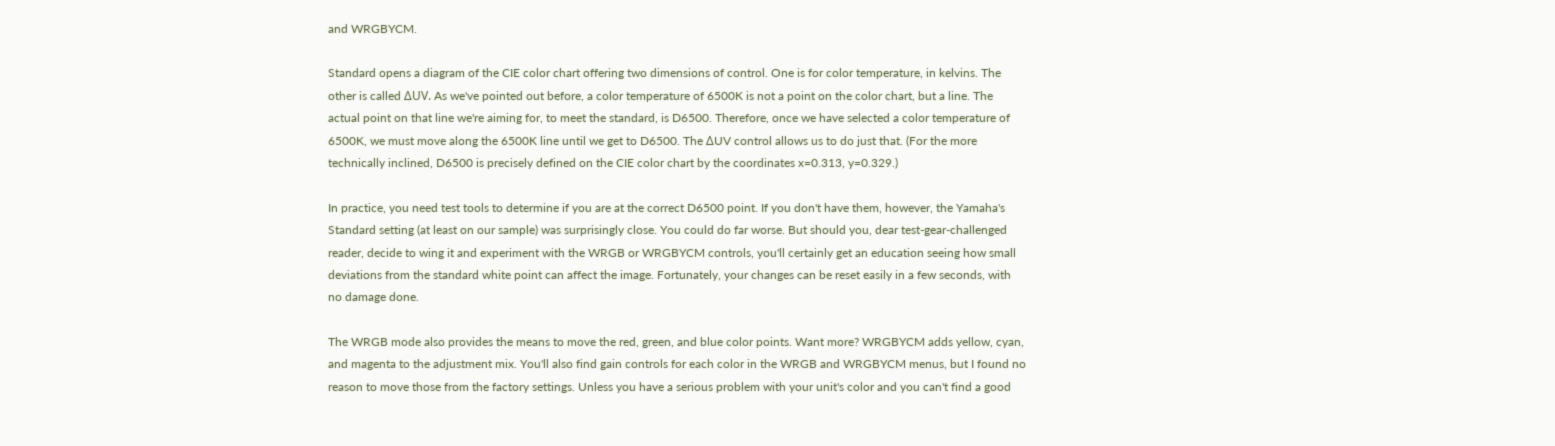and WRGBYCM.

Standard opens a diagram of the CIE color chart offering two dimensions of control. One is for color temperature, in kelvins. The other is called ΔUV. As we've pointed out before, a color temperature of 6500K is not a point on the color chart, but a line. The actual point on that line we're aiming for, to meet the standard, is D6500. Therefore, once we have selected a color temperature of 6500K, we must move along the 6500K line until we get to D6500. The ΔUV control allows us to do just that. (For the more technically inclined, D6500 is precisely defined on the CIE color chart by the coordinates x=0.313, y=0.329.)

In practice, you need test tools to determine if you are at the correct D6500 point. If you don't have them, however, the Yamaha's Standard setting (at least on our sample) was surprisingly close. You could do far worse. But should you, dear test-gear-challenged reader, decide to wing it and experiment with the WRGB or WRGBYCM controls, you'll certainly get an education seeing how small deviations from the standard white point can affect the image. Fortunately, your changes can be reset easily in a few seconds, with no damage done.

The WRGB mode also provides the means to move the red, green, and blue color points. Want more? WRGBYCM adds yellow, cyan, and magenta to the adjustment mix. You'll also find gain controls for each color in the WRGB and WRGBYCM menus, but I found no reason to move those from the factory settings. Unless you have a serious problem with your unit's color and you can't find a good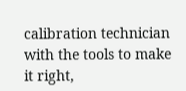calibration technician with the tools to make it right,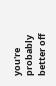you're probably better off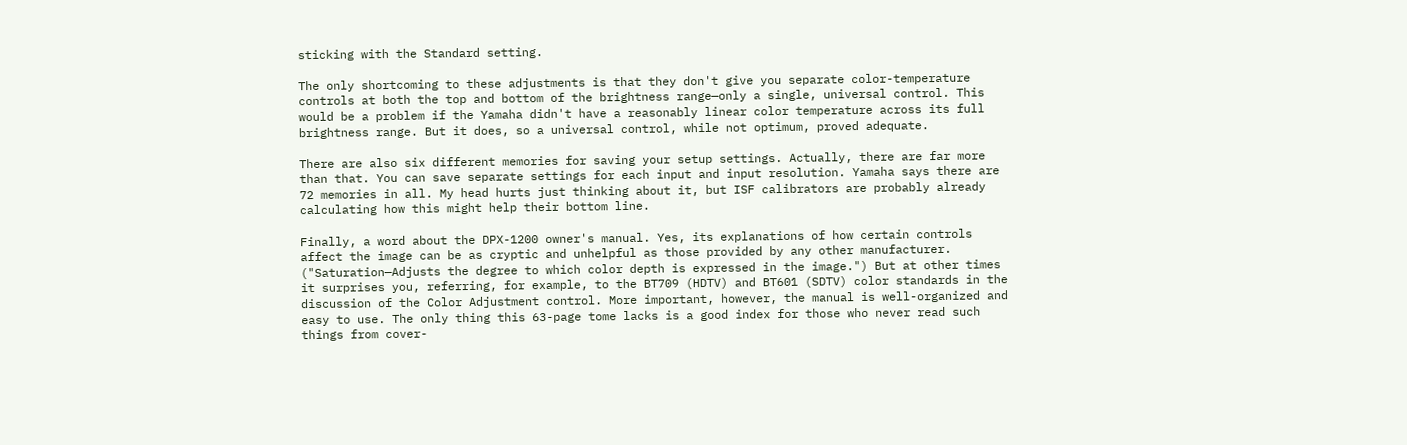sticking with the Standard setting.

The only shortcoming to these adjustments is that they don't give you separate color-temperature controls at both the top and bottom of the brightness range—only a single, universal control. This would be a problem if the Yamaha didn't have a reasonably linear color temperature across its full brightness range. But it does, so a universal control, while not optimum, proved adequate.

There are also six different memories for saving your setup settings. Actually, there are far more than that. You can save separate settings for each input and input resolution. Yamaha says there are 72 memories in all. My head hurts just thinking about it, but ISF calibrators are probably already calculating how this might help their bottom line.

Finally, a word about the DPX-1200 owner's manual. Yes, its explanations of how certain controls affect the image can be as cryptic and unhelpful as those provided by any other manufacturer. ("Saturation—Adjusts the degree to which color depth is expressed in the image.") But at other times it surprises you, referring, for example, to the BT709 (HDTV) and BT601 (SDTV) color standards in the discussion of the Color Adjustment control. More important, however, the manual is well-organized and easy to use. The only thing this 63-page tome lacks is a good index for those who never read such things from cover-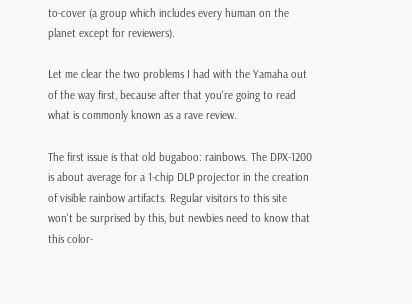to-cover (a group which includes every human on the planet except for reviewers).

Let me clear the two problems I had with the Yamaha out of the way first, because after that you're going to read what is commonly known as a rave review.

The first issue is that old bugaboo: rainbows. The DPX-1200 is about average for a 1-chip DLP projector in the creation of visible rainbow artifacts. Regular visitors to this site won't be surprised by this, but newbies need to know that this color-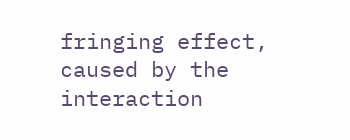fringing effect, caused by the interaction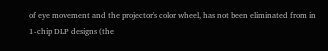of eye movement and the projector's color wheel, has not been eliminated from in 1-chip DLP designs (the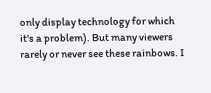only display technology for which it's a problem). But many viewers rarely or never see these rainbows. I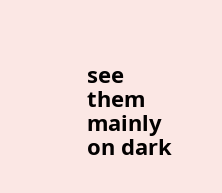see them mainly on dark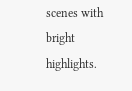scenes with bright highlights.